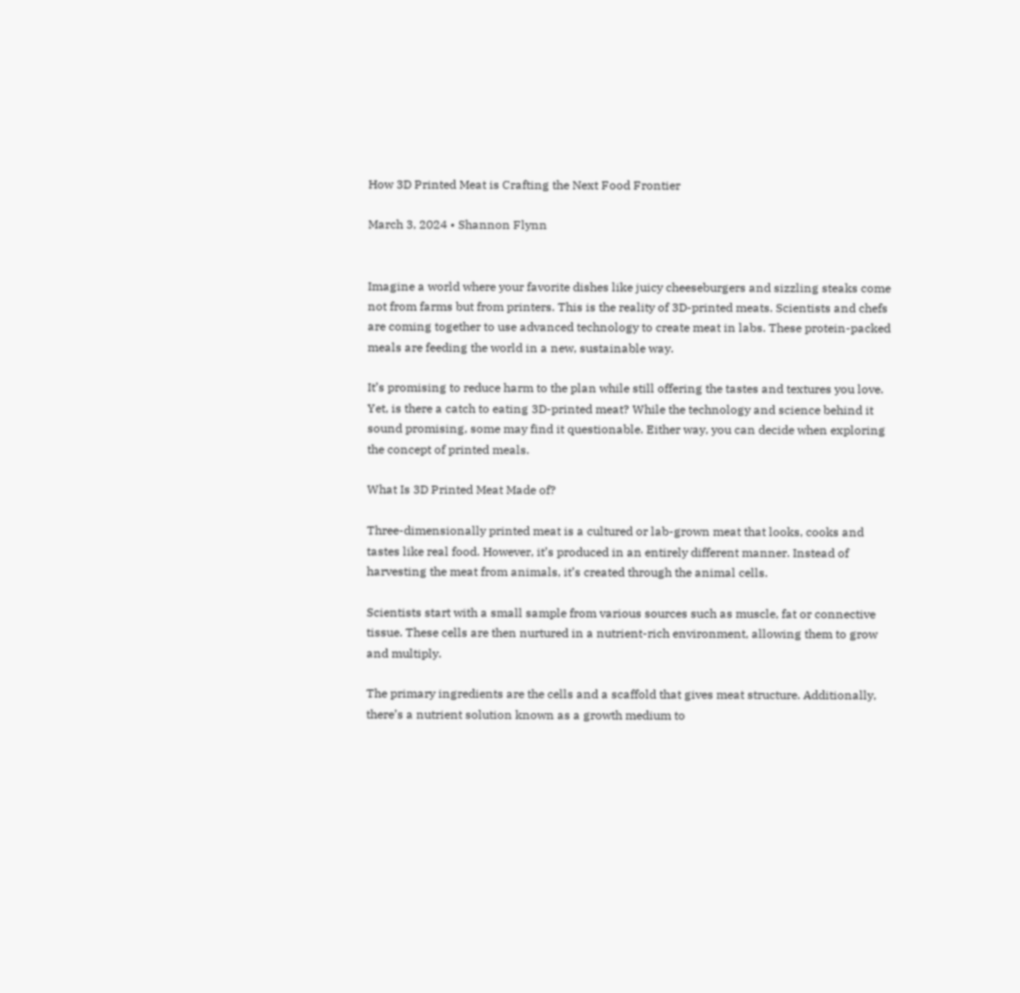How 3D Printed Meat is Crafting the Next Food Frontier

March 3, 2024 • Shannon Flynn


Imagine a world where your favorite dishes like juicy cheeseburgers and sizzling steaks come not from farms but from printers. This is the reality of 3D-printed meats. Scientists and chefs are coming together to use advanced technology to create meat in labs. These protein-packed meals are feeding the world in a new, sustainable way.

It’s promising to reduce harm to the plan while still offering the tastes and textures you love. Yet, is there a catch to eating 3D-printed meat? While the technology and science behind it sound promising, some may find it questionable. Either way, you can decide when exploring the concept of printed meals.

What Is 3D Printed Meat Made of?

Three-dimensionally printed meat is a cultured or lab-grown meat that looks, cooks and tastes like real food. However, it’s produced in an entirely different manner. Instead of harvesting the meat from animals, it’s created through the animal cells.

Scientists start with a small sample from various sources such as muscle, fat or connective tissue. These cells are then nurtured in a nutrient-rich environment, allowing them to grow and multiply.

The primary ingredients are the cells and a scaffold that gives meat structure. Additionally, there’s a nutrient solution known as a growth medium to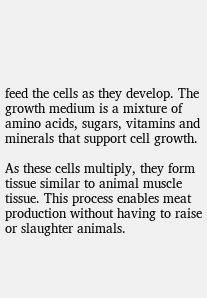feed the cells as they develop. The growth medium is a mixture of amino acids, sugars, vitamins and minerals that support cell growth.

As these cells multiply, they form tissue similar to animal muscle tissue. This process enables meat production without having to raise or slaughter animals.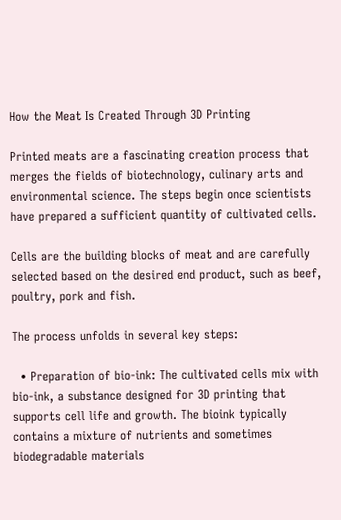How the Meat Is Created Through 3D Printing

Printed meats are a fascinating creation process that merges the fields of biotechnology, culinary arts and environmental science. The steps begin once scientists have prepared a sufficient quantity of cultivated cells.

Cells are the building blocks of meat and are carefully selected based on the desired end product, such as beef, poultry, pork and fish.

The process unfolds in several key steps:

  • Preparation of bio-ink: The cultivated cells mix with bio-ink, a substance designed for 3D printing that supports cell life and growth. The bioink typically contains a mixture of nutrients and sometimes biodegradable materials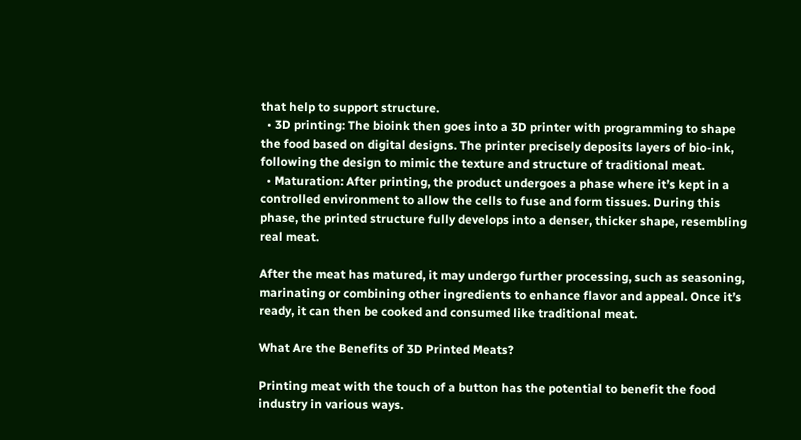that help to support structure.
  • 3D printing: The bioink then goes into a 3D printer with programming to shape the food based on digital designs. The printer precisely deposits layers of bio-ink, following the design to mimic the texture and structure of traditional meat.
  • Maturation: After printing, the product undergoes a phase where it’s kept in a controlled environment to allow the cells to fuse and form tissues. During this phase, the printed structure fully develops into a denser, thicker shape, resembling real meat.

After the meat has matured, it may undergo further processing, such as seasoning, marinating or combining other ingredients to enhance flavor and appeal. Once it’s ready, it can then be cooked and consumed like traditional meat.

What Are the Benefits of 3D Printed Meats?

Printing meat with the touch of a button has the potential to benefit the food industry in various ways.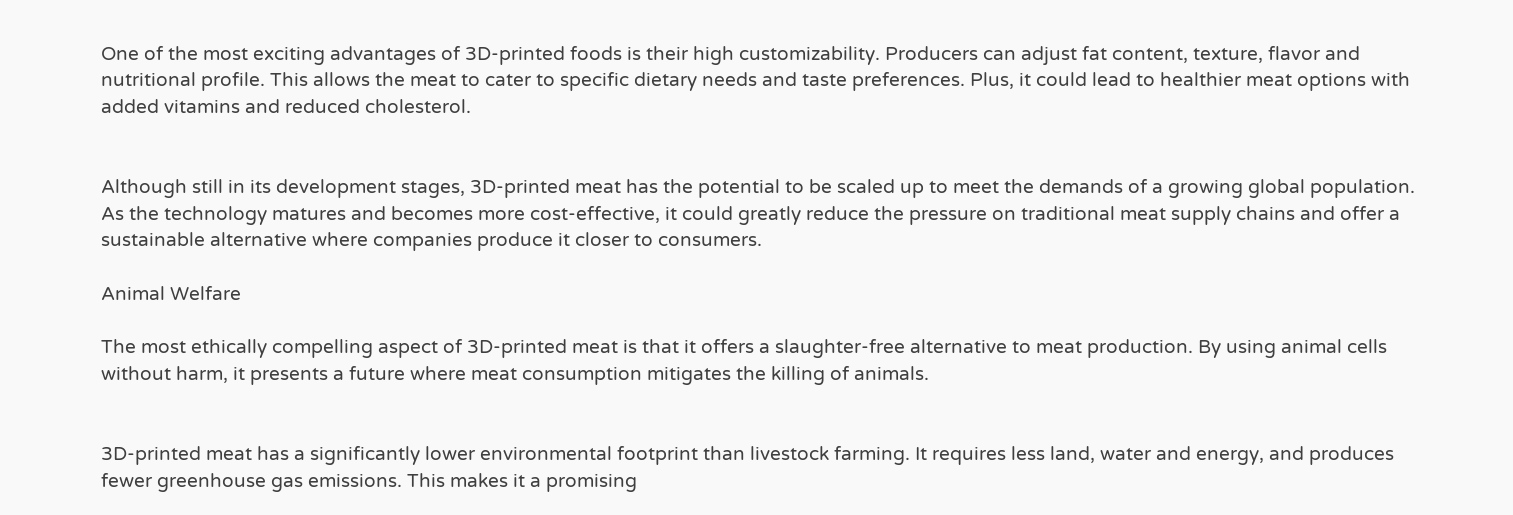One of the most exciting advantages of 3D-printed foods is their high customizability. Producers can adjust fat content, texture, flavor and nutritional profile. This allows the meat to cater to specific dietary needs and taste preferences. Plus, it could lead to healthier meat options with added vitamins and reduced cholesterol.


Although still in its development stages, 3D-printed meat has the potential to be scaled up to meet the demands of a growing global population. As the technology matures and becomes more cost-effective, it could greatly reduce the pressure on traditional meat supply chains and offer a sustainable alternative where companies produce it closer to consumers.

Animal Welfare

The most ethically compelling aspect of 3D-printed meat is that it offers a slaughter-free alternative to meat production. By using animal cells without harm, it presents a future where meat consumption mitigates the killing of animals.


3D-printed meat has a significantly lower environmental footprint than livestock farming. It requires less land, water and energy, and produces fewer greenhouse gas emissions. This makes it a promising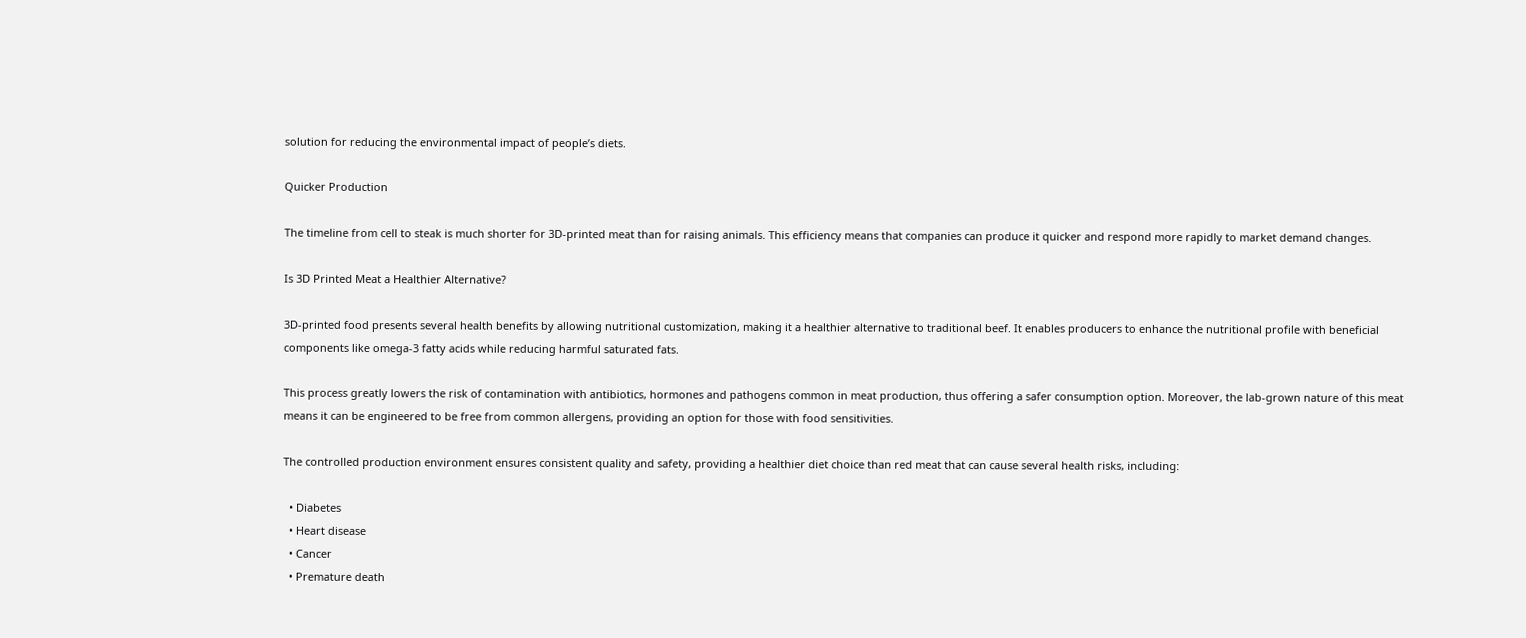solution for reducing the environmental impact of people’s diets.

Quicker Production

The timeline from cell to steak is much shorter for 3D-printed meat than for raising animals. This efficiency means that companies can produce it quicker and respond more rapidly to market demand changes.

Is 3D Printed Meat a Healthier Alternative?

3D-printed food presents several health benefits by allowing nutritional customization, making it a healthier alternative to traditional beef. It enables producers to enhance the nutritional profile with beneficial components like omega-3 fatty acids while reducing harmful saturated fats.

This process greatly lowers the risk of contamination with antibiotics, hormones and pathogens common in meat production, thus offering a safer consumption option. Moreover, the lab-grown nature of this meat means it can be engineered to be free from common allergens, providing an option for those with food sensitivities.

The controlled production environment ensures consistent quality and safety, providing a healthier diet choice than red meat that can cause several health risks, including:

  • Diabetes
  • Heart disease
  • Cancer
  • Premature death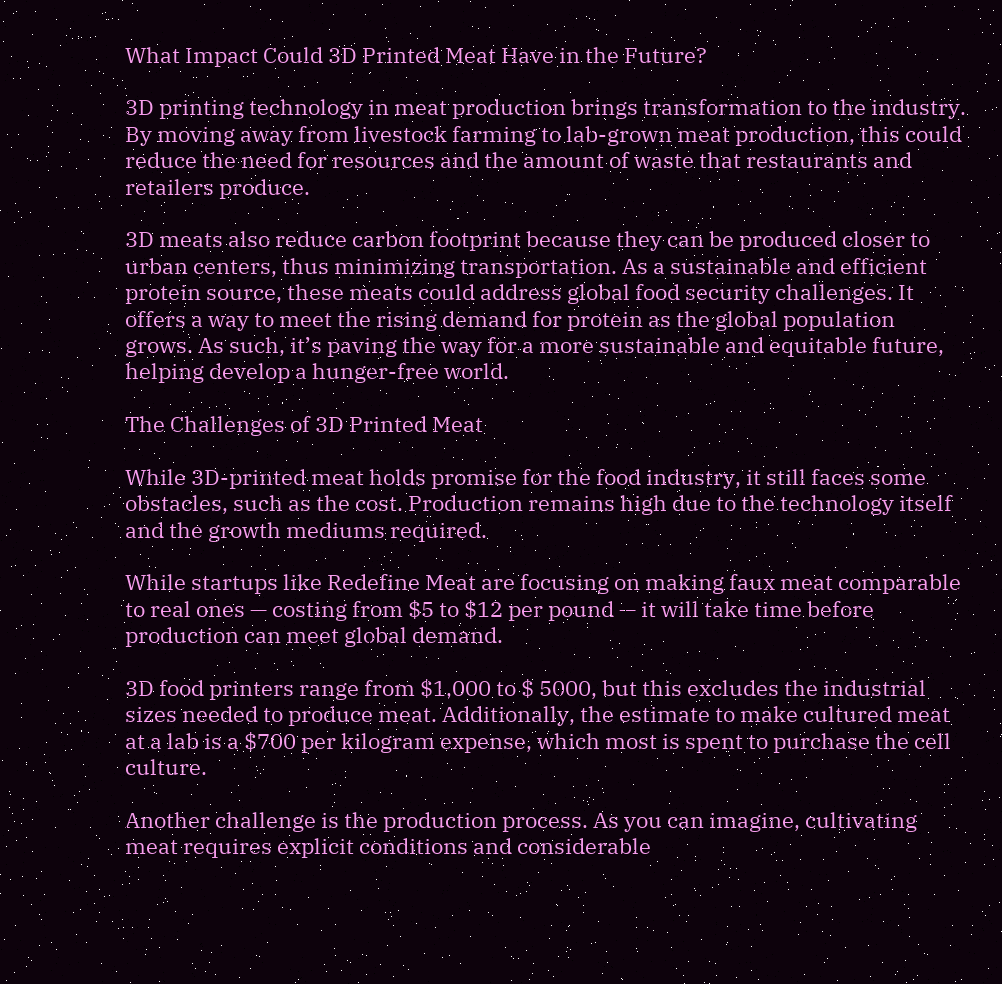What Impact Could 3D Printed Meat Have in the Future?

3D printing technology in meat production brings transformation to the industry. By moving away from livestock farming to lab-grown meat production, this could reduce the need for resources and the amount of waste that restaurants and retailers produce.

3D meats also reduce carbon footprint because they can be produced closer to urban centers, thus minimizing transportation. As a sustainable and efficient protein source, these meats could address global food security challenges. It offers a way to meet the rising demand for protein as the global population grows. As such, it’s paving the way for a more sustainable and equitable future, helping develop a hunger-free world.

The Challenges of 3D Printed Meat

While 3D-printed meat holds promise for the food industry, it still faces some obstacles, such as the cost. Production remains high due to the technology itself and the growth mediums required.

While startups like Redefine Meat are focusing on making faux meat comparable to real ones — costing from $5 to $12 per pound — it will take time before production can meet global demand.

3D food printers range from $1,000 to $ 5000, but this excludes the industrial sizes needed to produce meat. Additionally, the estimate to make cultured meat at a lab is a $700 per kilogram expense, which most is spent to purchase the cell culture.

Another challenge is the production process. As you can imagine, cultivating meat requires explicit conditions and considerable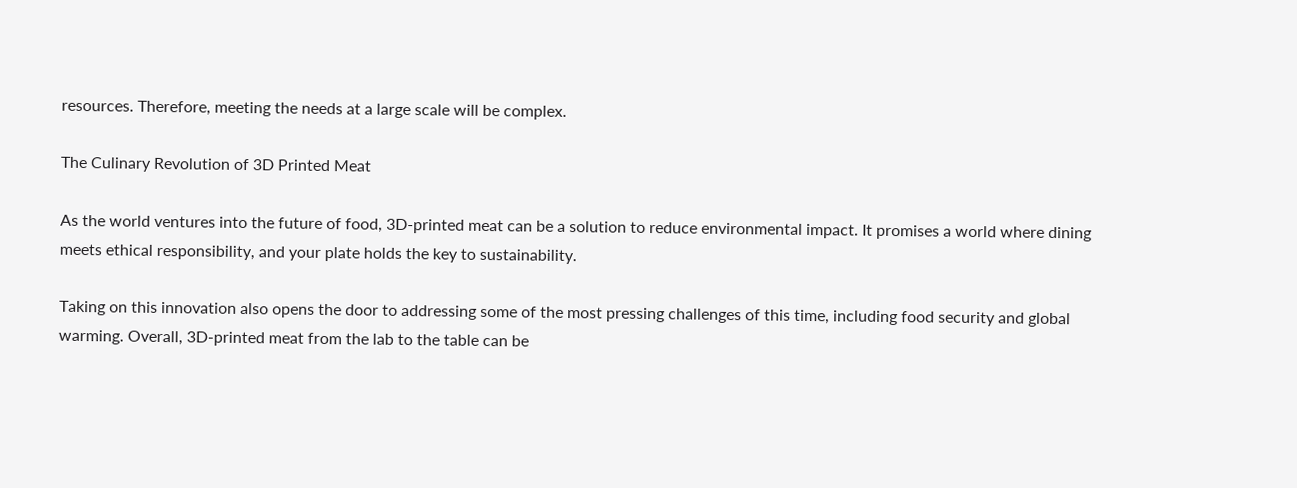resources. Therefore, meeting the needs at a large scale will be complex.

The Culinary Revolution of 3D Printed Meat

As the world ventures into the future of food, 3D-printed meat can be a solution to reduce environmental impact. It promises a world where dining meets ethical responsibility, and your plate holds the key to sustainability.

Taking on this innovation also opens the door to addressing some of the most pressing challenges of this time, including food security and global warming. Overall, 3D-printed meat from the lab to the table can be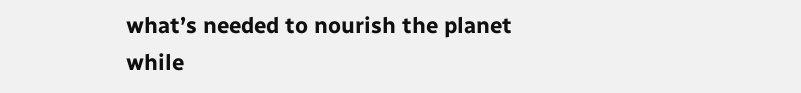what’s needed to nourish the planet while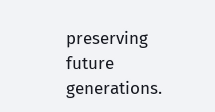preserving future generations.